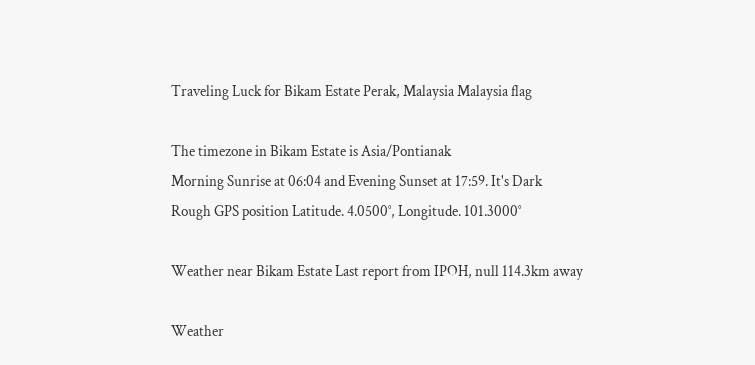Traveling Luck for Bikam Estate Perak, Malaysia Malaysia flag

The timezone in Bikam Estate is Asia/Pontianak
Morning Sunrise at 06:04 and Evening Sunset at 17:59. It's Dark
Rough GPS position Latitude. 4.0500°, Longitude. 101.3000°

Weather near Bikam Estate Last report from IPOH, null 114.3km away

Weather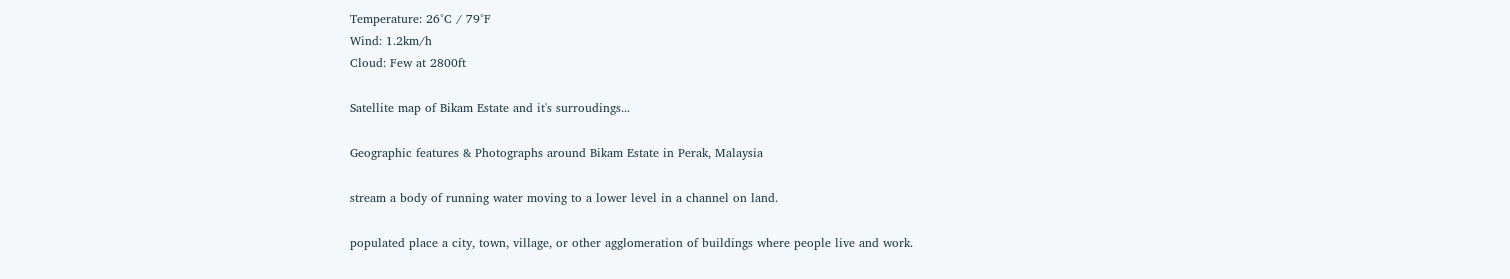Temperature: 26°C / 79°F
Wind: 1.2km/h
Cloud: Few at 2800ft

Satellite map of Bikam Estate and it's surroudings...

Geographic features & Photographs around Bikam Estate in Perak, Malaysia

stream a body of running water moving to a lower level in a channel on land.

populated place a city, town, village, or other agglomeration of buildings where people live and work.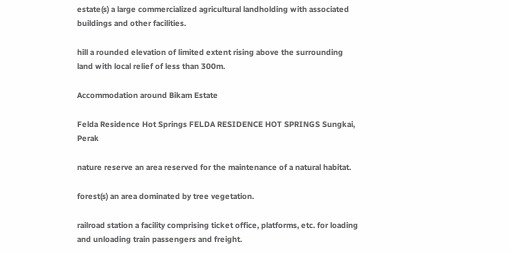estate(s) a large commercialized agricultural landholding with associated buildings and other facilities.

hill a rounded elevation of limited extent rising above the surrounding land with local relief of less than 300m.

Accommodation around Bikam Estate

Felda Residence Hot Springs FELDA RESIDENCE HOT SPRINGS Sungkai, Perak

nature reserve an area reserved for the maintenance of a natural habitat.

forest(s) an area dominated by tree vegetation.

railroad station a facility comprising ticket office, platforms, etc. for loading and unloading train passengers and freight.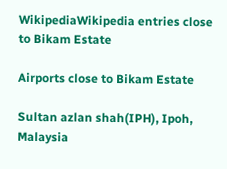WikipediaWikipedia entries close to Bikam Estate

Airports close to Bikam Estate

Sultan azlan shah(IPH), Ipoh, Malaysia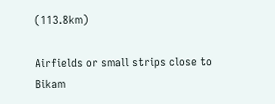(113.8km)

Airfields or small strips close to Bikam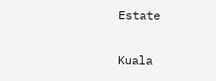Estate

Kuala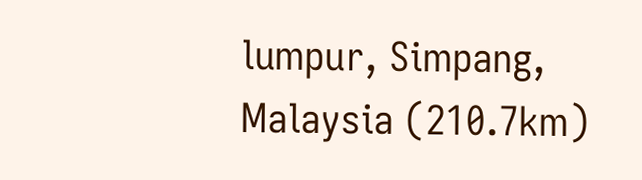lumpur, Simpang, Malaysia (210.7km)